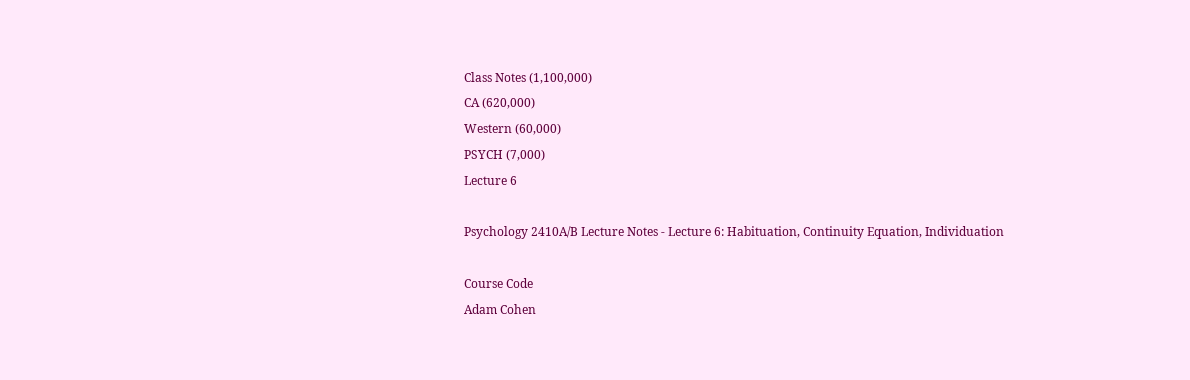Class Notes (1,100,000)
CA (620,000)
Western (60,000)
PSYCH (7,000)
Lecture 6

Psychology 2410A/B Lecture Notes - Lecture 6: Habituation, Continuity Equation, Individuation

Course Code
Adam Cohen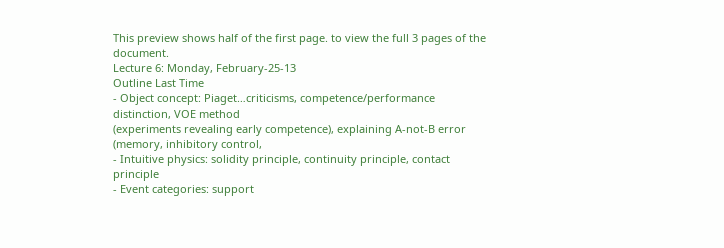This preview shows half of the first page. to view the full 3 pages of the document.
Lecture 6: Monday, February-25-13
Outline Last Time
- Object concept: Piaget…criticisms, competence/performance distinction, VOE method
(experiments revealing early competence), explaining A-not-B error (memory, inhibitory control,
- Intuitive physics: solidity principle, continuity principle, contact principle
- Event categories: support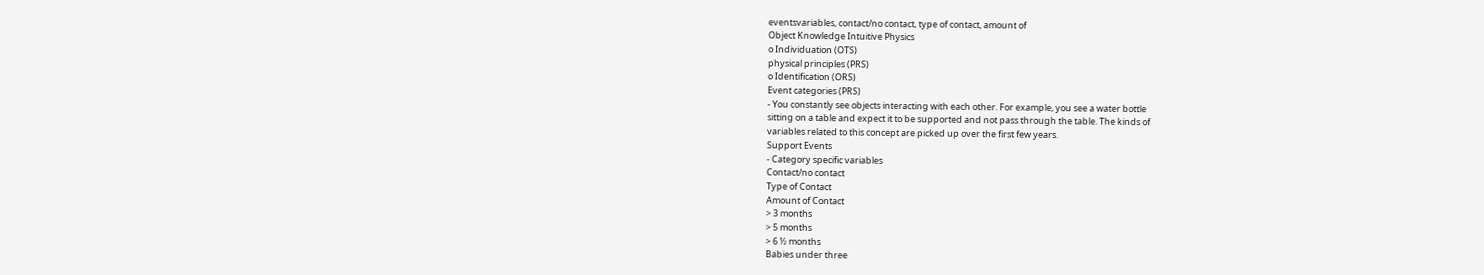eventsvariables, contact/no contact, type of contact, amount of
Object Knowledge Intuitive Physics
o Individuation (OTS)
physical principles (PRS)
o Identification (ORS)
Event categories (PRS)
- You constantly see objects interacting with each other. For example, you see a water bottle
sitting on a table and expect it to be supported and not pass through the table. The kinds of
variables related to this concept are picked up over the first few years.
Support Events
- Category specific variables
Contact/no contact
Type of Contact
Amount of Contact
> 3 months
> 5 months
> 6 ½ months
Babies under three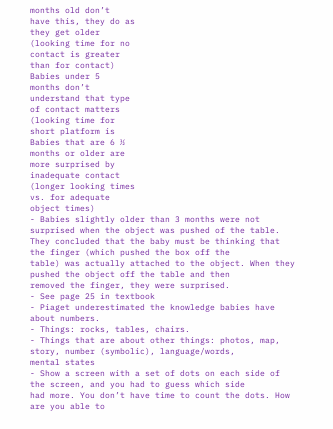months old don’t
have this, they do as
they get older
(looking time for no
contact is greater
than for contact)
Babies under 5
months don’t
understand that type
of contact matters
(looking time for
short platform is
Babies that are 6 ½
months or older are
more surprised by
inadequate contact
(longer looking times
vs. for adequate
object times)
- Babies slightly older than 3 months were not surprised when the object was pushed of the table.
They concluded that the baby must be thinking that the finger (which pushed the box off the
table) was actually attached to the object. When they pushed the object off the table and then
removed the finger, they were surprised.
- See page 25 in textbook
- Piaget underestimated the knowledge babies have about numbers.
- Things: rocks, tables, chairs.
- Things that are about other things: photos, map, story, number (symbolic), language/words,
mental states
- Show a screen with a set of dots on each side of the screen, and you had to guess which side
had more. You don’t have time to count the dots. How are you able to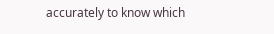accurately to know which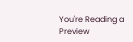You're Reading a Preview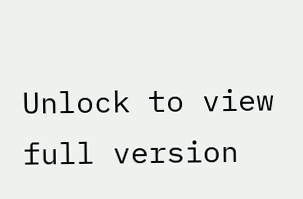Unlock to view full version